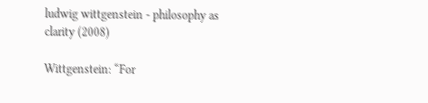ludwig wittgenstein - philosophy as clarity (2008)

Wittgenstein: “For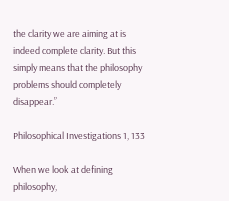the clarity we are aiming at is indeed complete clarity. But this simply means that the philosophy problems should completely disappear.”

Philosophical Investigations 1, 133

When we look at defining philosophy,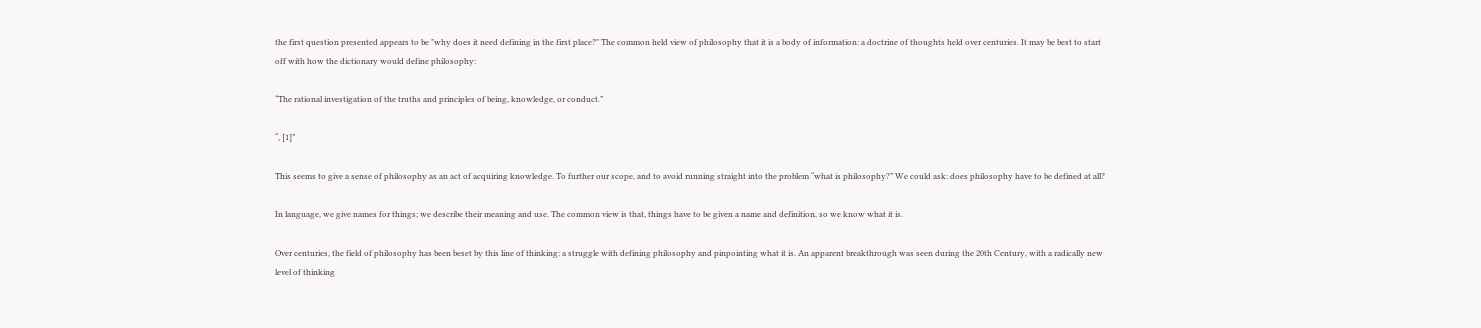the first question presented appears to be "why does it need defining in the first place?" The common held view of philosophy that it is a body of information: a doctrine of thoughts held over centuries. It may be best to start off with how the dictionary would define philosophy:

“The rational investigation of the truths and principles of being, knowledge, or conduct.”

“, [1]”

This seems to give a sense of philosophy as an act of acquiring knowledge. To further our scope, and to avoid running straight into the problem “what is philosophy?” We could ask: does philosophy have to be defined at all?

In language, we give names for things; we describe their meaning and use. The common view is that, things have to be given a name and definition, so we know what it is.

Over centuries, the field of philosophy has been beset by this line of thinking: a struggle with defining philosophy and pinpointing what it is. An apparent breakthrough was seen during the 20th Century, with a radically new level of thinking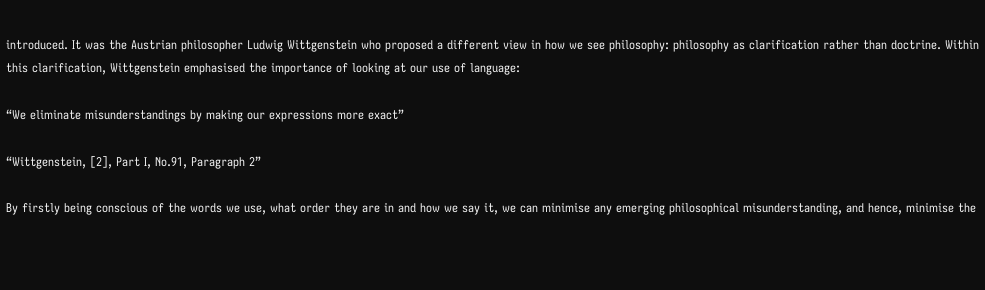introduced. It was the Austrian philosopher Ludwig Wittgenstein who proposed a different view in how we see philosophy: philosophy as clarification rather than doctrine. Within this clarification, Wittgenstein emphasised the importance of looking at our use of language:

“We eliminate misunderstandings by making our expressions more exact”

“Wittgenstein, [2], Part I, No.91, Paragraph 2”

By firstly being conscious of the words we use, what order they are in and how we say it, we can minimise any emerging philosophical misunderstanding, and hence, minimise the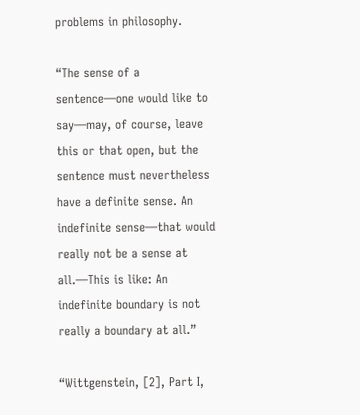problems in philosophy.

“The sense of a sentence—one would like to say—may, of course, leave this or that open, but the sentence must nevertheless have a definite sense. An indefinite sense—that would really not be a sense at all.—This is like: An indefinite boundary is not really a boundary at all.”

“Wittgenstein, [2], Part I,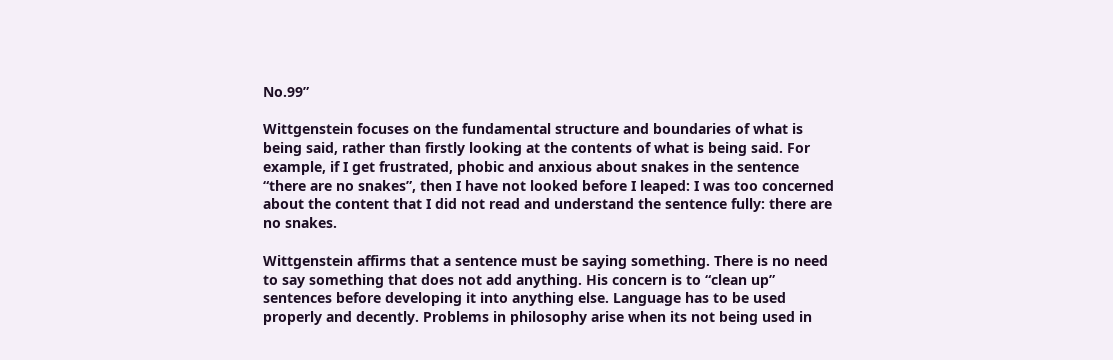No.99”

Wittgenstein focuses on the fundamental structure and boundaries of what is being said, rather than firstly looking at the contents of what is being said. For example, if I get frustrated, phobic and anxious about snakes in the sentence “there are no snakes”, then I have not looked before I leaped: I was too concerned about the content that I did not read and understand the sentence fully: there are no snakes.

Wittgenstein affirms that a sentence must be saying something. There is no need to say something that does not add anything. His concern is to “clean up” sentences before developing it into anything else. Language has to be used properly and decently. Problems in philosophy arise when its not being used in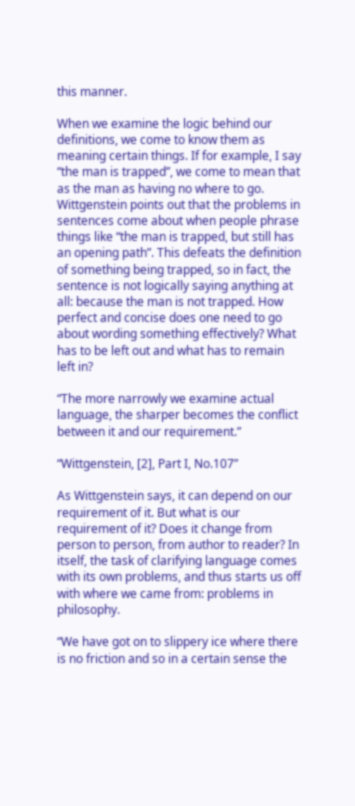this manner.

When we examine the logic behind our definitions, we come to know them as meaning certain things. If for example, I say “the man is trapped”, we come to mean that as the man as having no where to go. Wittgenstein points out that the problems in sentences come about when people phrase things like “the man is trapped, but still has an opening path”. This defeats the definition of something being trapped, so in fact, the sentence is not logically saying anything at all: because the man is not trapped. How perfect and concise does one need to go about wording something effectively? What has to be left out and what has to remain left in?

“The more narrowly we examine actual language, the sharper becomes the conflict between it and our requirement.”

“Wittgenstein, [2], Part I, No.107”

As Wittgenstein says, it can depend on our requirement of it. But what is our requirement of it? Does it change from person to person, from author to reader? In itself, the task of clarifying language comes with its own problems, and thus starts us off with where we came from: problems in philosophy.

“We have got on to slippery ice where there is no friction and so in a certain sense the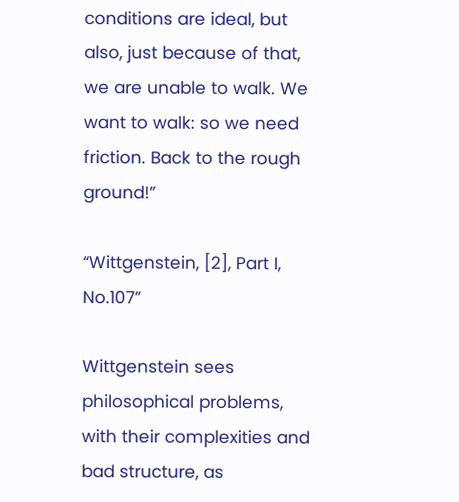conditions are ideal, but also, just because of that, we are unable to walk. We want to walk: so we need friction. Back to the rough ground!”

“Wittgenstein, [2], Part I, No.107”

Wittgenstein sees philosophical problems, with their complexities and bad structure, as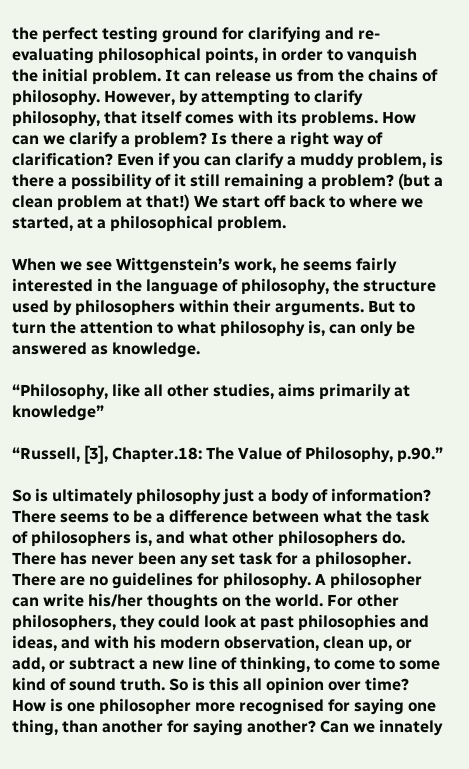the perfect testing ground for clarifying and re-evaluating philosophical points, in order to vanquish the initial problem. It can release us from the chains of philosophy. However, by attempting to clarify philosophy, that itself comes with its problems. How can we clarify a problem? Is there a right way of clarification? Even if you can clarify a muddy problem, is there a possibility of it still remaining a problem? (but a clean problem at that!) We start off back to where we started, at a philosophical problem.

When we see Wittgenstein’s work, he seems fairly interested in the language of philosophy, the structure used by philosophers within their arguments. But to turn the attention to what philosophy is, can only be answered as knowledge.

“Philosophy, like all other studies, aims primarily at knowledge”

“Russell, [3], Chapter.18: The Value of Philosophy, p.90.”

So is ultimately philosophy just a body of information? There seems to be a difference between what the task of philosophers is, and what other philosophers do. There has never been any set task for a philosopher. There are no guidelines for philosophy. A philosopher can write his/her thoughts on the world. For other philosophers, they could look at past philosophies and ideas, and with his modern observation, clean up, or add, or subtract a new line of thinking, to come to some kind of sound truth. So is this all opinion over time? How is one philosopher more recognised for saying one thing, than another for saying another? Can we innately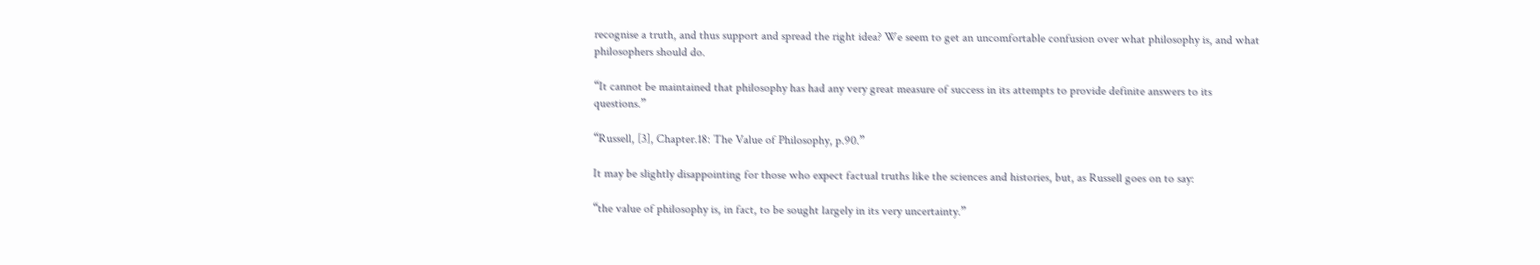recognise a truth, and thus support and spread the right idea? We seem to get an uncomfortable confusion over what philosophy is, and what philosophers should do.

“It cannot be maintained that philosophy has had any very great measure of success in its attempts to provide definite answers to its questions.”

“Russell, [3], Chapter.18: The Value of Philosophy, p.90.”

It may be slightly disappointing for those who expect factual truths like the sciences and histories, but, as Russell goes on to say:

“the value of philosophy is, in fact, to be sought largely in its very uncertainty.”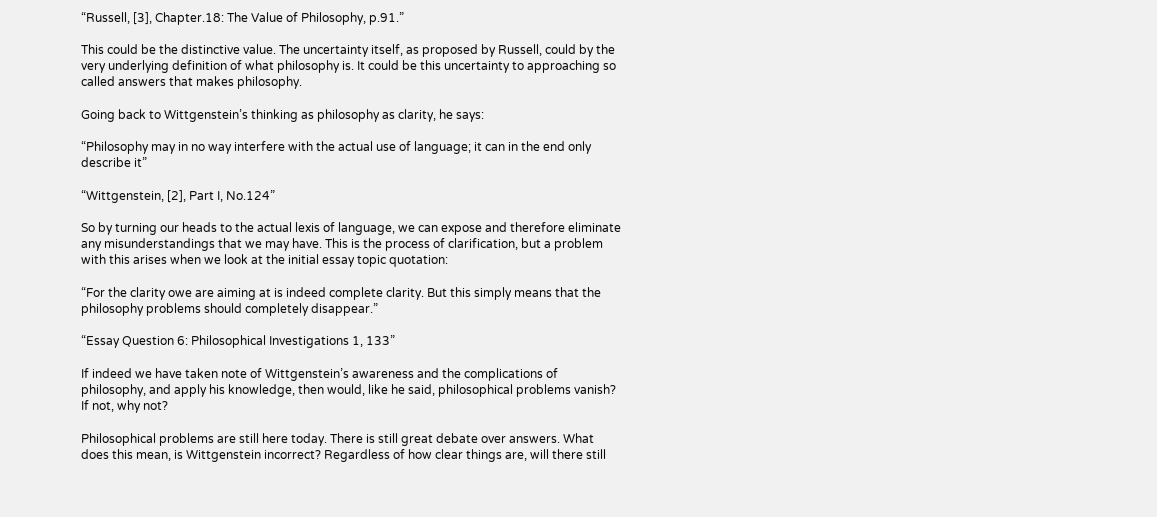“Russell, [3], Chapter.18: The Value of Philosophy, p.91.”

This could be the distinctive value. The uncertainty itself, as proposed by Russell, could by the very underlying definition of what philosophy is. It could be this uncertainty to approaching so called answers that makes philosophy.

Going back to Wittgenstein’s thinking as philosophy as clarity, he says:

“Philosophy may in no way interfere with the actual use of language; it can in the end only describe it”

“Wittgenstein, [2], Part I, No.124”

So by turning our heads to the actual lexis of language, we can expose and therefore eliminate any misunderstandings that we may have. This is the process of clarification, but a problem with this arises when we look at the initial essay topic quotation:

“For the clarity owe are aiming at is indeed complete clarity. But this simply means that the philosophy problems should completely disappear.”

“Essay Question 6: Philosophical Investigations 1, 133”

If indeed we have taken note of Wittgenstein’s awareness and the complications of philosophy, and apply his knowledge, then would, like he said, philosophical problems vanish? If not, why not?

Philosophical problems are still here today. There is still great debate over answers. What does this mean, is Wittgenstein incorrect? Regardless of how clear things are, will there still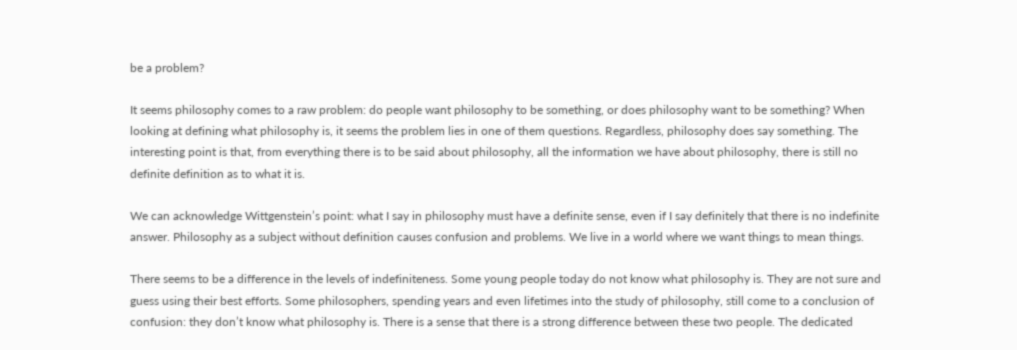be a problem?

It seems philosophy comes to a raw problem: do people want philosophy to be something, or does philosophy want to be something? When looking at defining what philosophy is, it seems the problem lies in one of them questions. Regardless, philosophy does say something. The interesting point is that, from everything there is to be said about philosophy, all the information we have about philosophy, there is still no definite definition as to what it is.

We can acknowledge Wittgenstein’s point: what I say in philosophy must have a definite sense, even if I say definitely that there is no indefinite answer. Philosophy as a subject without definition causes confusion and problems. We live in a world where we want things to mean things.

There seems to be a difference in the levels of indefiniteness. Some young people today do not know what philosophy is. They are not sure and guess using their best efforts. Some philosophers, spending years and even lifetimes into the study of philosophy, still come to a conclusion of confusion: they don’t know what philosophy is. There is a sense that there is a strong difference between these two people. The dedicated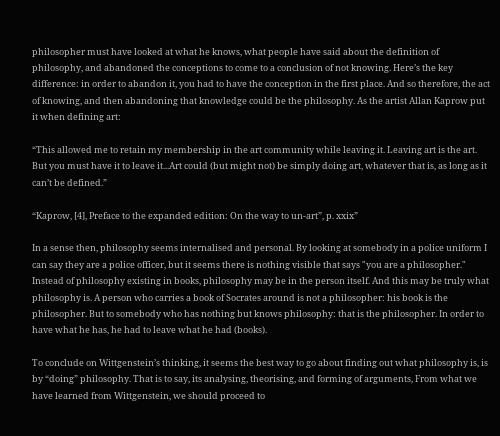philosopher must have looked at what he knows, what people have said about the definition of philosophy, and abandoned the conceptions to come to a conclusion of not knowing. Here’s the key difference: in order to abandon it, you had to have the conception in the first place. And so therefore, the act of knowing, and then abandoning that knowledge could be the philosophy. As the artist Allan Kaprow put it when defining art:

“This allowed me to retain my membership in the art community while leaving it. Leaving art is the art. But you must have it to leave it...Art could (but might not) be simply doing art, whatever that is, as long as it can’t be defined.”

“Kaprow, [4], Preface to the expanded edition: On the way to un-art”, p. xxix”

In a sense then, philosophy seems internalised and personal. By looking at somebody in a police uniform I can say they are a police officer, but it seems there is nothing visible that says "you are a philosopher." Instead of philosophy existing in books, philosophy may be in the person itself. And this may be truly what philosophy is. A person who carries a book of Socrates around is not a philosopher: his book is the philosopher. But to somebody who has nothing but knows philosophy: that is the philosopher. In order to have what he has, he had to leave what he had (books).

To conclude on Wittgenstein’s thinking, it seems the best way to go about finding out what philosophy is, is by “doing” philosophy. That is to say, its analysing, theorising, and forming of arguments, From what we have learned from Wittgenstein, we should proceed to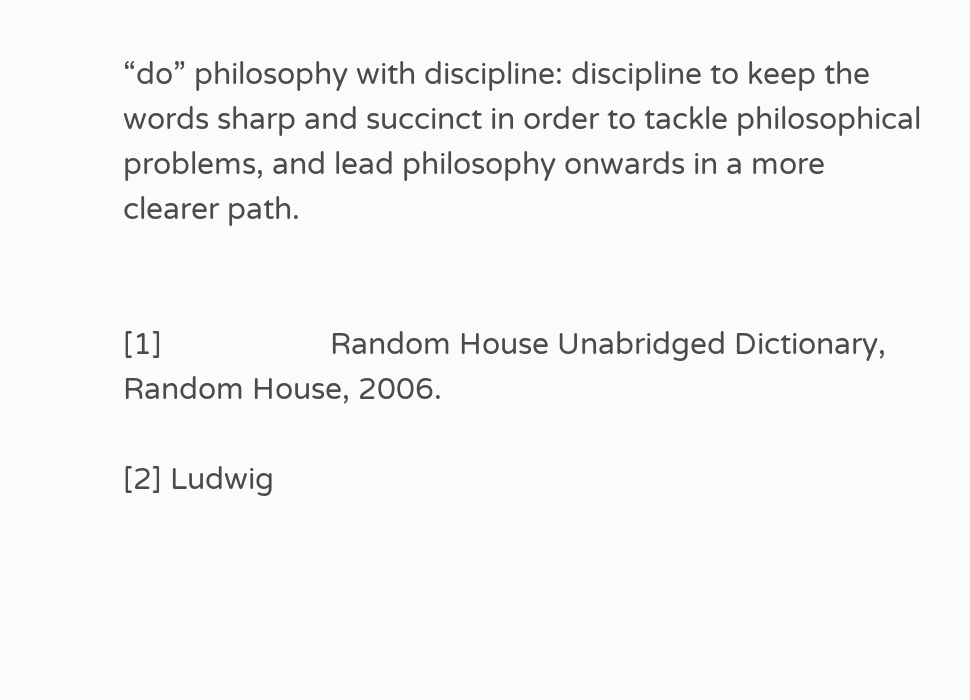“do” philosophy with discipline: discipline to keep the words sharp and succinct in order to tackle philosophical problems, and lead philosophy onwards in a more clearer path.


[1]                     Random House Unabridged Dictionary, Random House, 2006.

[2] Ludwig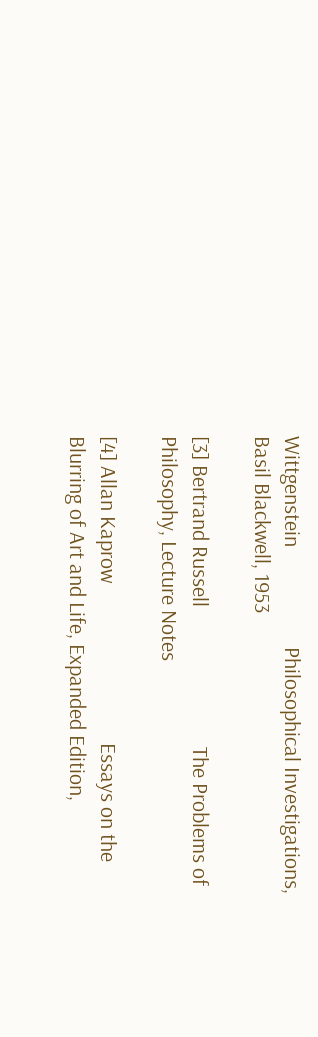Wittgenstein                    Philosophical Investigations, Basil Blackwell, 1953

[3] Bertrand Russell                            The Problems of Philosophy, Lecture Notes

[4] Allan Kaprow                                Essays on the Blurring of Art and Life, Expanded Edition,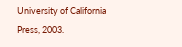University of California Press, 2003.